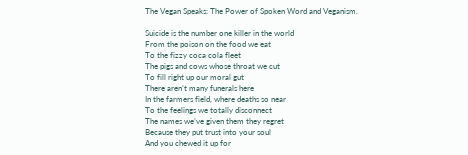The Vegan Speaks: The Power of Spoken Word and Veganism.

Suicide is the number one killer in the world
From the poison on the food we eat
To the fizzy coca cola fleet
The pigs and cows whose throat we cut
To fill right up our moral gut
There aren’t many funerals here
In the farmers field, where deaths so near
To the feelings we totally disconnect
The names we’ve given them they regret
Because they put trust into your soul
And you chewed it up for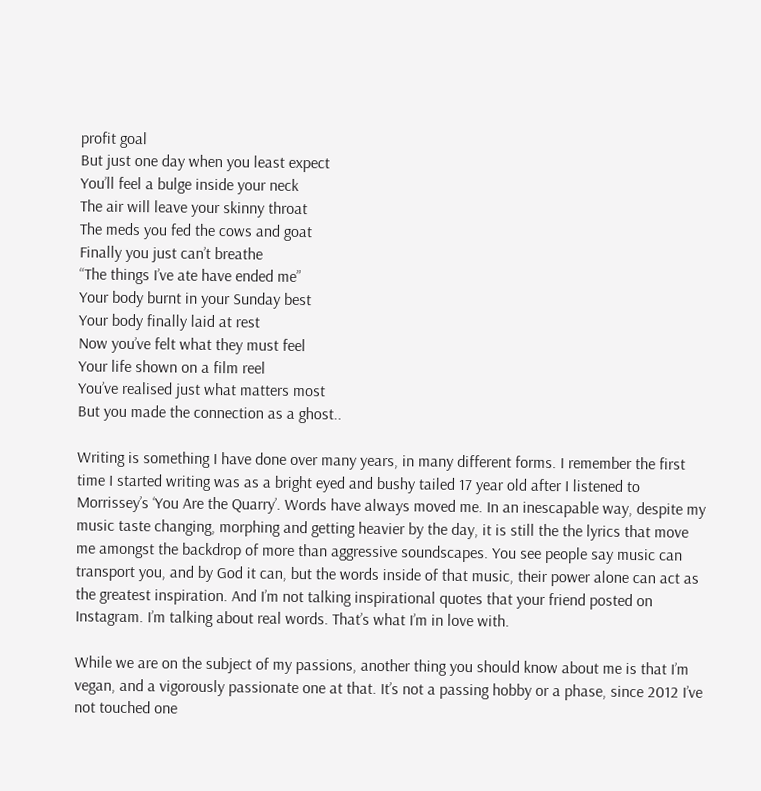profit goal
But just one day when you least expect
You’ll feel a bulge inside your neck
The air will leave your skinny throat
The meds you fed the cows and goat
Finally you just can’t breathe
“The things I’ve ate have ended me”
Your body burnt in your Sunday best
Your body finally laid at rest
Now you’ve felt what they must feel
Your life shown on a film reel
You’ve realised just what matters most
But you made the connection as a ghost..

Writing is something I have done over many years, in many different forms. I remember the first time I started writing was as a bright eyed and bushy tailed 17 year old after I listened to Morrissey’s ‘You Are the Quarry’. Words have always moved me. In an inescapable way, despite my music taste changing, morphing and getting heavier by the day, it is still the the lyrics that move me amongst the backdrop of more than aggressive soundscapes. You see people say music can transport you, and by God it can, but the words inside of that music, their power alone can act as the greatest inspiration. And I’m not talking inspirational quotes that your friend posted on Instagram. I’m talking about real words. That’s what I’m in love with.

While we are on the subject of my passions, another thing you should know about me is that I’m vegan, and a vigorously passionate one at that. It’s not a passing hobby or a phase, since 2012 I’ve not touched one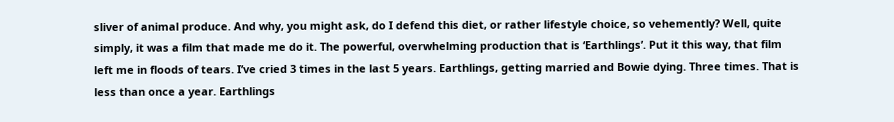sliver of animal produce. And why, you might ask, do I defend this diet, or rather lifestyle choice, so vehemently? Well, quite simply, it was a film that made me do it. The powerful, overwhelming production that is ‘Earthlings’. Put it this way, that film left me in floods of tears. I’ve cried 3 times in the last 5 years. Earthlings, getting married and Bowie dying. Three times. That is less than once a year. Earthlings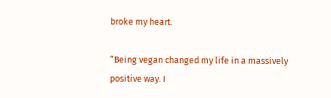broke my heart.

“Being vegan changed my life in a massively positive way. I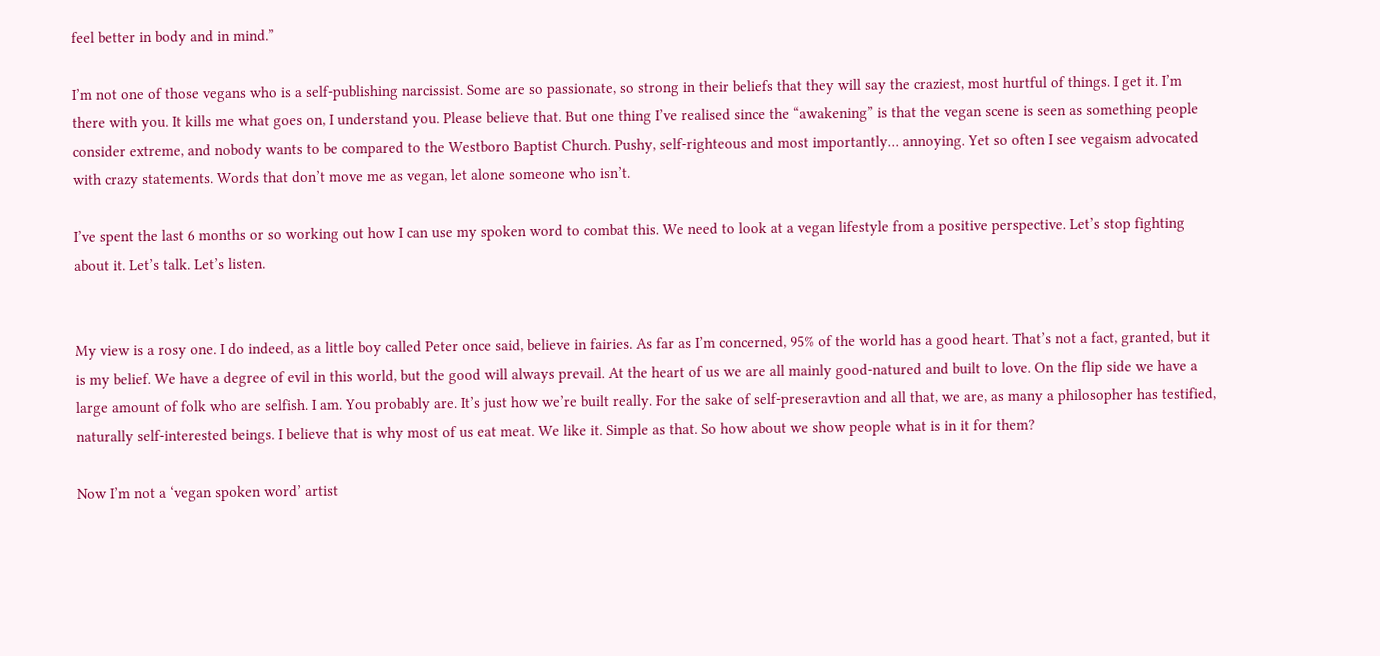feel better in body and in mind.”

I’m not one of those vegans who is a self-publishing narcissist. Some are so passionate, so strong in their beliefs that they will say the craziest, most hurtful of things. I get it. I’m there with you. It kills me what goes on, I understand you. Please believe that. But one thing I’ve realised since the “awakening” is that the vegan scene is seen as something people consider extreme, and nobody wants to be compared to the Westboro Baptist Church. Pushy, self-righteous and most importantly… annoying. Yet so often I see vegaism advocated with crazy statements. Words that don’t move me as vegan, let alone someone who isn’t.

I’ve spent the last 6 months or so working out how I can use my spoken word to combat this. We need to look at a vegan lifestyle from a positive perspective. Let’s stop fighting about it. Let’s talk. Let’s listen.


My view is a rosy one. I do indeed, as a little boy called Peter once said, believe in fairies. As far as I’m concerned, 95% of the world has a good heart. That’s not a fact, granted, but it is my belief. We have a degree of evil in this world, but the good will always prevail. At the heart of us we are all mainly good-natured and built to love. On the flip side we have a large amount of folk who are selfish. I am. You probably are. It’s just how we’re built really. For the sake of self-preseravtion and all that, we are, as many a philosopher has testified, naturally self-interested beings. I believe that is why most of us eat meat. We like it. Simple as that. So how about we show people what is in it for them?

Now I’m not a ‘vegan spoken word’ artist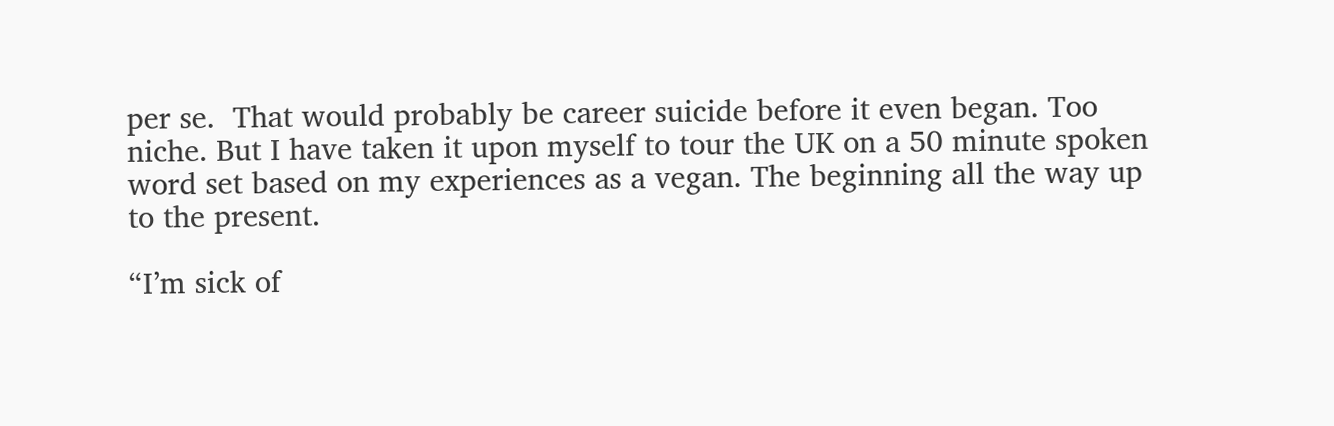per se.  That would probably be career suicide before it even began. Too niche. But I have taken it upon myself to tour the UK on a 50 minute spoken word set based on my experiences as a vegan. The beginning all the way up to the present.

“I’m sick of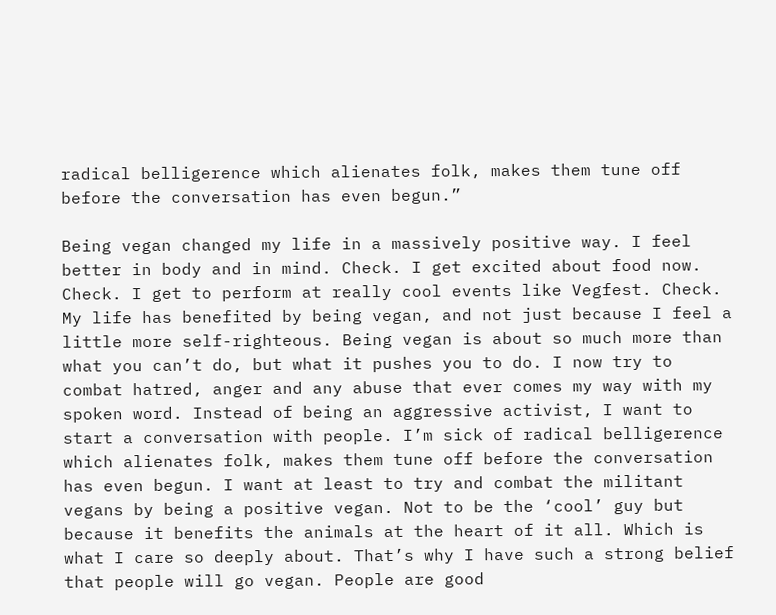radical belligerence which alienates folk, makes them tune off before the conversation has even begun.”

Being vegan changed my life in a massively positive way. I feel better in body and in mind. Check. I get excited about food now. Check. I get to perform at really cool events like Vegfest. Check. My life has benefited by being vegan, and not just because I feel a little more self-righteous. Being vegan is about so much more than what you can’t do, but what it pushes you to do. I now try to combat hatred, anger and any abuse that ever comes my way with my spoken word. Instead of being an aggressive activist, I want to start a conversation with people. I’m sick of radical belligerence which alienates folk, makes them tune off before the conversation has even begun. I want at least to try and combat the militant vegans by being a positive vegan. Not to be the ‘cool’ guy but because it benefits the animals at the heart of it all. Which is what I care so deeply about. That’s why I have such a strong belief that people will go vegan. People are good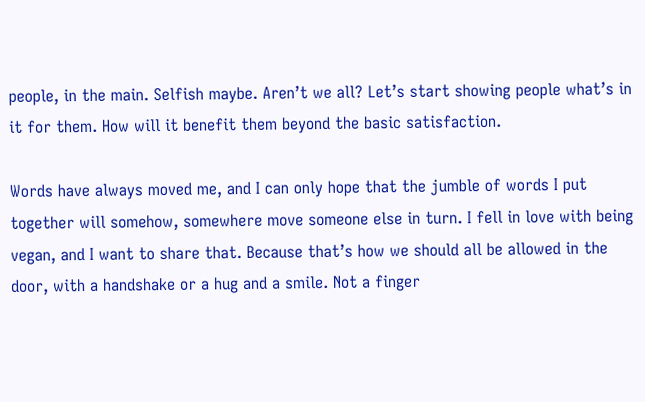people, in the main. Selfish maybe. Aren’t we all? Let’s start showing people what’s in it for them. How will it benefit them beyond the basic satisfaction.

Words have always moved me, and I can only hope that the jumble of words I put together will somehow, somewhere move someone else in turn. I fell in love with being vegan, and I want to share that. Because that’s how we should all be allowed in the door, with a handshake or a hug and a smile. Not a finger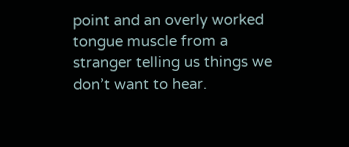point and an overly worked tongue muscle from a stranger telling us things we don’t want to hear.